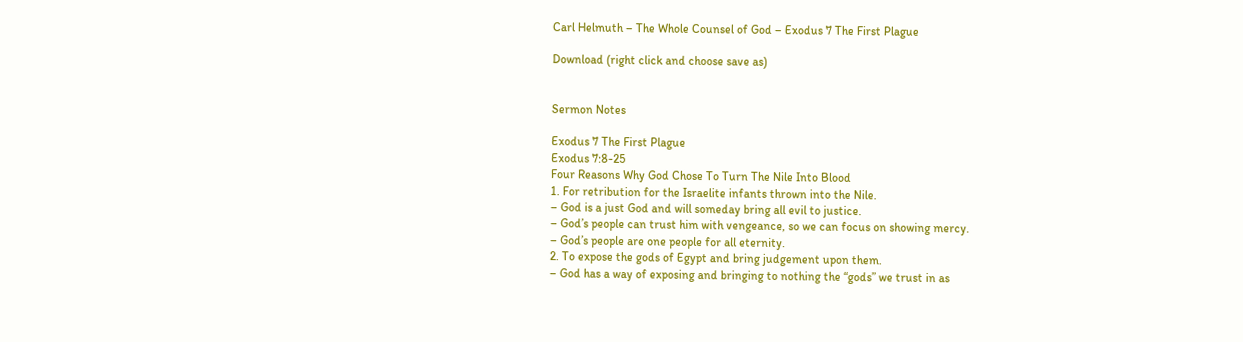Carl Helmuth – The Whole Counsel of God – Exodus 7 The First Plague

Download (right click and choose save as)


Sermon Notes

Exodus 7 The First Plague
Exodus 7:8-25
Four Reasons Why God Chose To Turn The Nile Into Blood
1. For retribution for the Israelite infants thrown into the Nile.
– God is a just God and will someday bring all evil to justice.
– God’s people can trust him with vengeance, so we can focus on showing mercy.
– God’s people are one people for all eternity.
2. To expose the gods of Egypt and bring judgement upon them.
– God has a way of exposing and bringing to nothing the “gods” we trust in as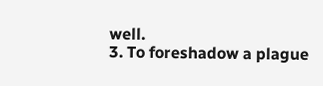well.
3. To foreshadow a plague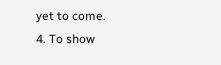yet to come.
4. To show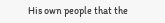His own people that the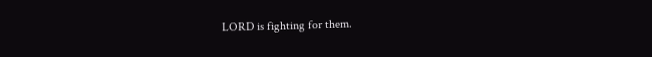LORD is fighting for them.